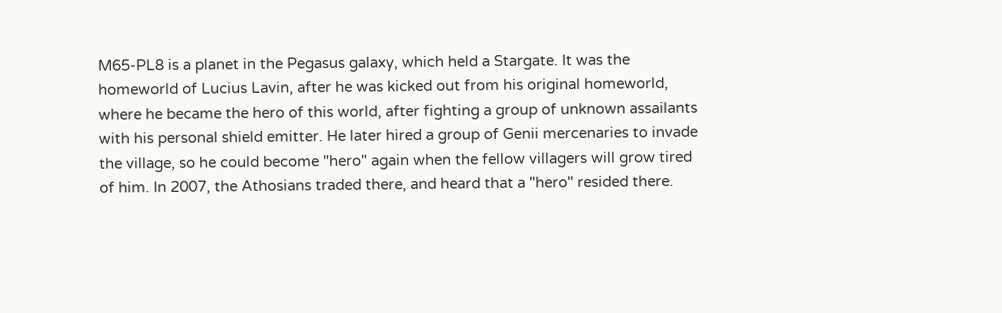M65-PL8 is a planet in the Pegasus galaxy, which held a Stargate. It was the homeworld of Lucius Lavin, after he was kicked out from his original homeworld, where he became the hero of this world, after fighting a group of unknown assailants with his personal shield emitter. He later hired a group of Genii mercenaries to invade the village, so he could become "hero" again when the fellow villagers will grow tired of him. In 2007, the Athosians traded there, and heard that a "hero" resided there.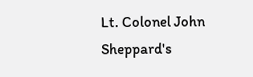Lt. Colonel John Sheppard's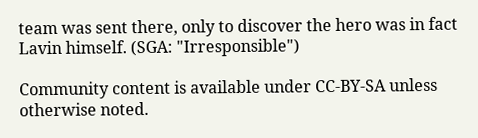team was sent there, only to discover the hero was in fact Lavin himself. (SGA: "Irresponsible")

Community content is available under CC-BY-SA unless otherwise noted.